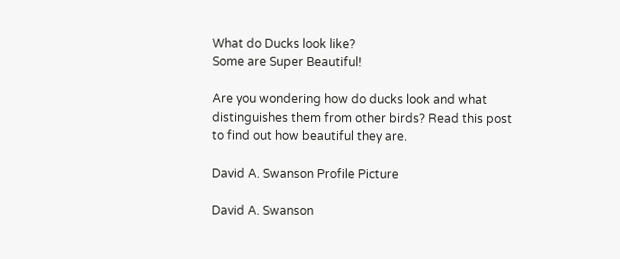What do Ducks look like?
Some are Super Beautiful!

Are you wondering how do ducks look and what distinguishes them from other birds? Read this post to find out how beautiful they are.

David A. Swanson Profile Picture

David A. Swanson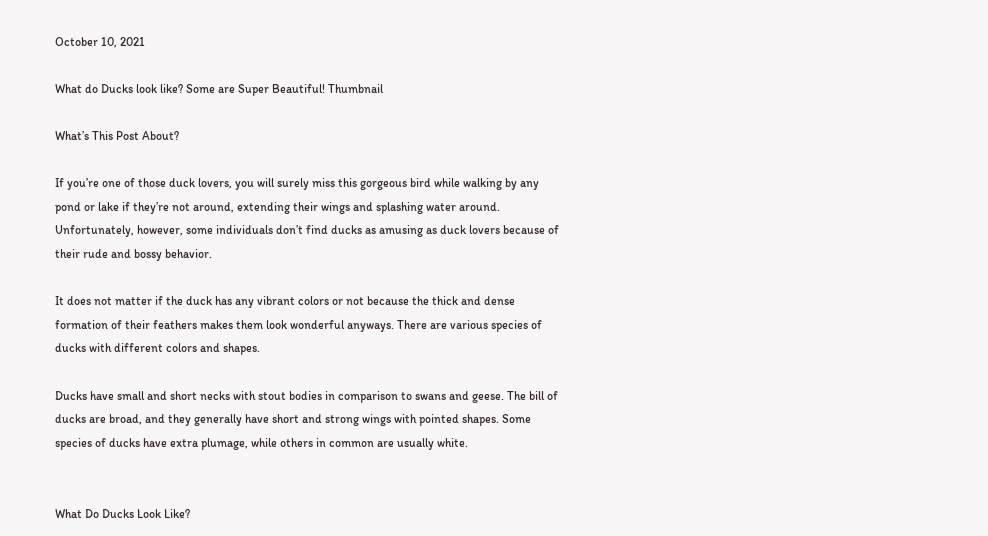October 10, 2021

What do Ducks look like? Some are Super Beautiful! Thumbnail

What’s This Post About?

If you’re one of those duck lovers, you will surely miss this gorgeous bird while walking by any pond or lake if they’re not around, extending their wings and splashing water around. Unfortunately, however, some individuals don’t find ducks as amusing as duck lovers because of their rude and bossy behavior.

It does not matter if the duck has any vibrant colors or not because the thick and dense formation of their feathers makes them look wonderful anyways. There are various species of ducks with different colors and shapes.

Ducks have small and short necks with stout bodies in comparison to swans and geese. The bill of ducks are broad, and they generally have short and strong wings with pointed shapes. Some species of ducks have extra plumage, while others in common are usually white.


What Do Ducks Look Like?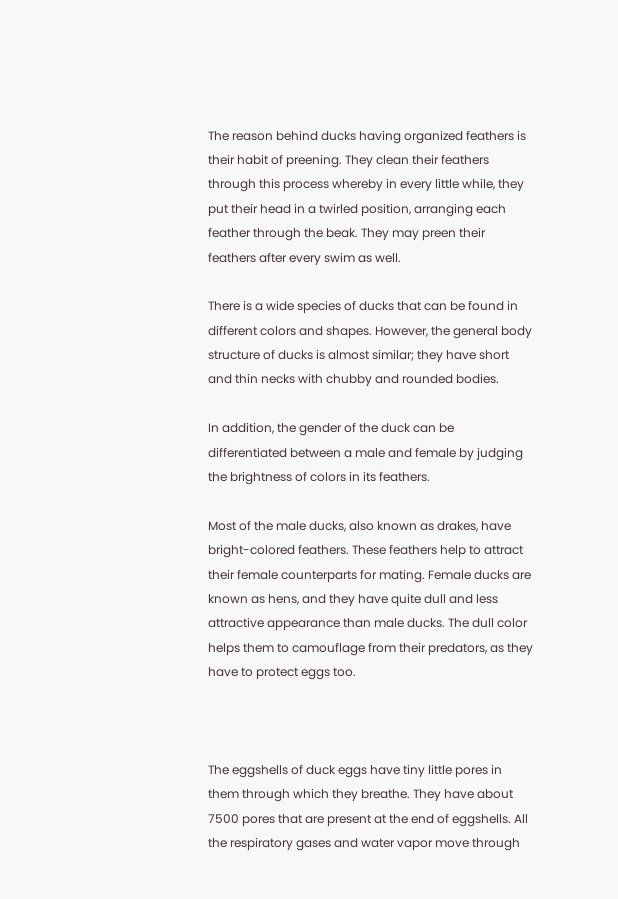The reason behind ducks having organized feathers is their habit of preening. They clean their feathers through this process whereby in every little while, they put their head in a twirled position, arranging each feather through the beak. They may preen their feathers after every swim as well.

There is a wide species of ducks that can be found in different colors and shapes. However, the general body structure of ducks is almost similar; they have short and thin necks with chubby and rounded bodies.

In addition, the gender of the duck can be differentiated between a male and female by judging the brightness of colors in its feathers.

Most of the male ducks, also known as drakes, have bright-colored feathers. These feathers help to attract their female counterparts for mating. Female ducks are known as hens, and they have quite dull and less attractive appearance than male ducks. The dull color helps them to camouflage from their predators, as they have to protect eggs too.



The eggshells of duck eggs have tiny little pores in them through which they breathe. They have about 7500 pores that are present at the end of eggshells. All the respiratory gases and water vapor move through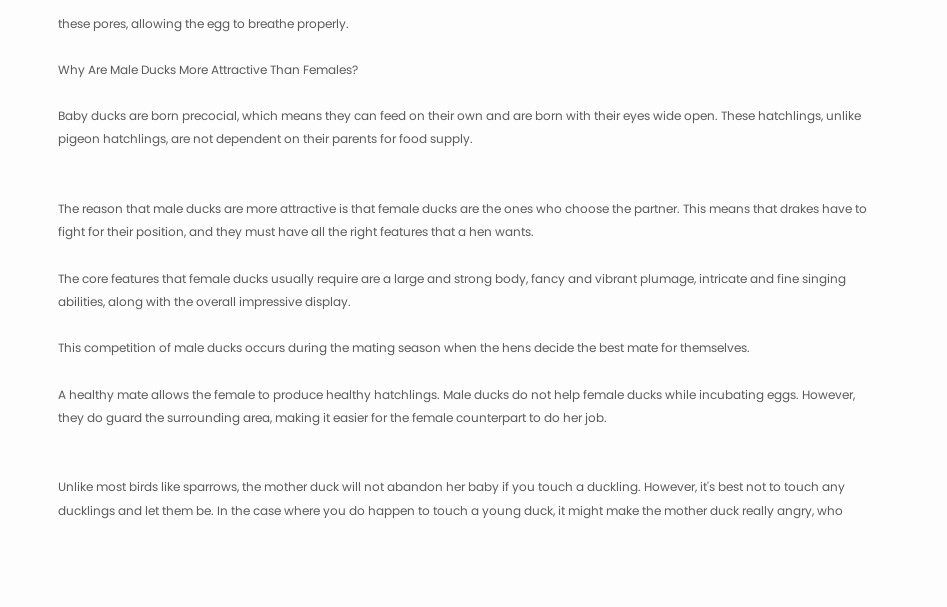these pores, allowing the egg to breathe properly.

Why Are Male Ducks More Attractive Than Females?

Baby ducks are born precocial, which means they can feed on their own and are born with their eyes wide open. These hatchlings, unlike pigeon hatchlings, are not dependent on their parents for food supply.


The reason that male ducks are more attractive is that female ducks are the ones who choose the partner. This means that drakes have to fight for their position, and they must have all the right features that a hen wants.

The core features that female ducks usually require are a large and strong body, fancy and vibrant plumage, intricate and fine singing abilities, along with the overall impressive display.

This competition of male ducks occurs during the mating season when the hens decide the best mate for themselves.

A healthy mate allows the female to produce healthy hatchlings. Male ducks do not help female ducks while incubating eggs. However, they do guard the surrounding area, making it easier for the female counterpart to do her job.


Unlike most birds like sparrows, the mother duck will not abandon her baby if you touch a duckling. However, it's best not to touch any ducklings and let them be. In the case where you do happen to touch a young duck, it might make the mother duck really angry, who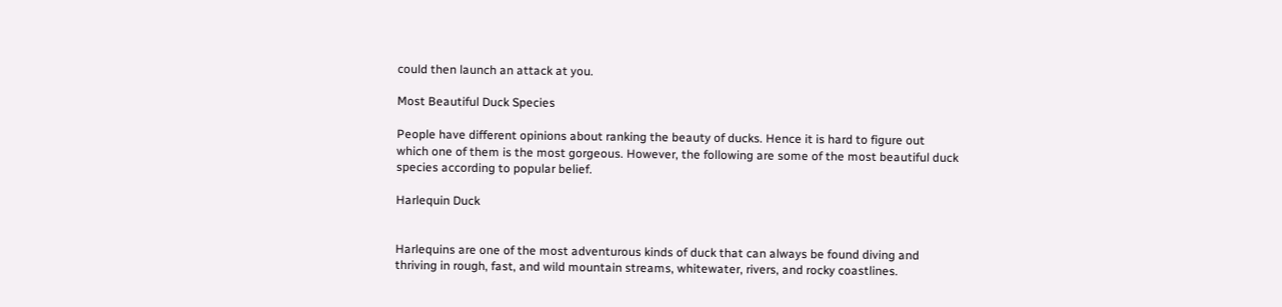could then launch an attack at you.

Most Beautiful Duck Species

People have different opinions about ranking the beauty of ducks. Hence it is hard to figure out which one of them is the most gorgeous. However, the following are some of the most beautiful duck species according to popular belief.

Harlequin Duck


Harlequins are one of the most adventurous kinds of duck that can always be found diving and thriving in rough, fast, and wild mountain streams, whitewater, rivers, and rocky coastlines.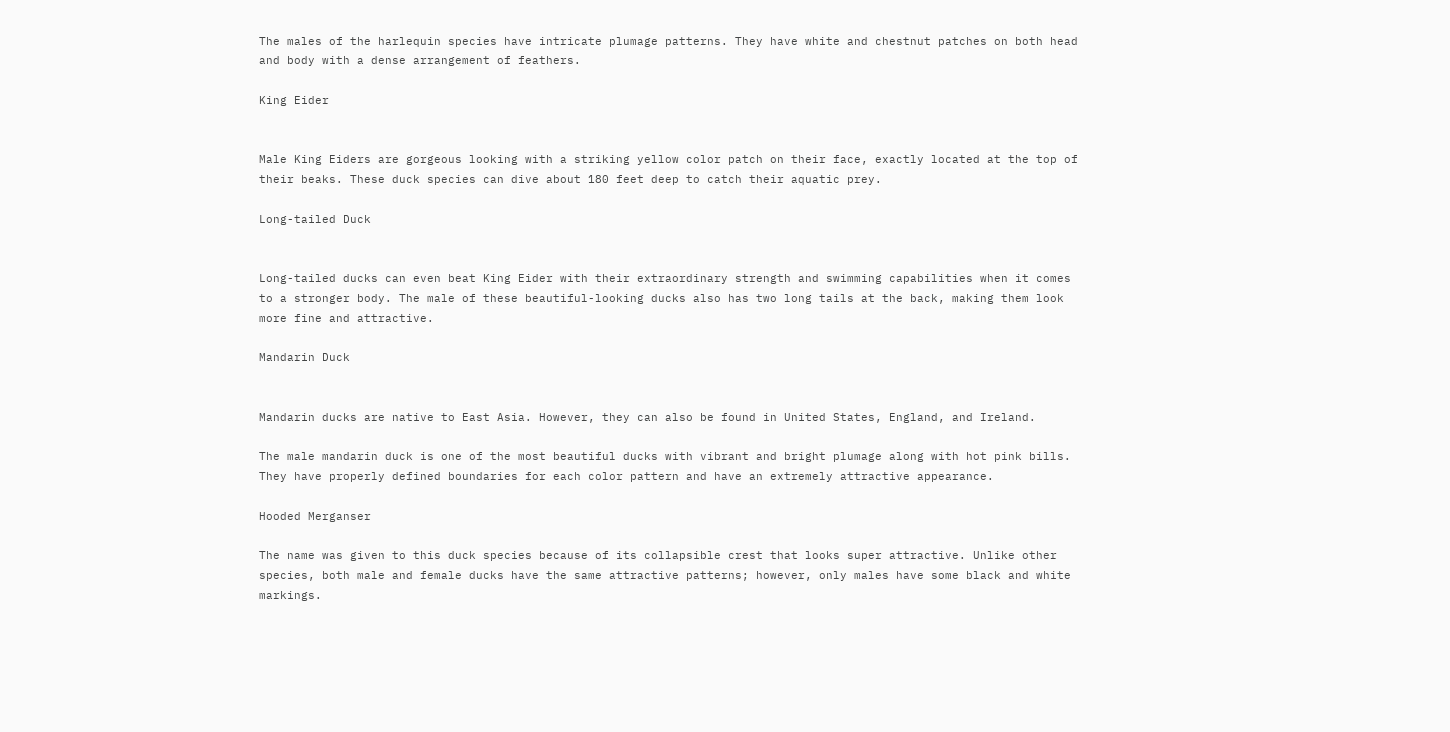The males of the harlequin species have intricate plumage patterns. They have white and chestnut patches on both head and body with a dense arrangement of feathers.

King Eider


Male King Eiders are gorgeous looking with a striking yellow color patch on their face, exactly located at the top of their beaks. These duck species can dive about 180 feet deep to catch their aquatic prey.

Long-tailed Duck


Long-tailed ducks can even beat King Eider with their extraordinary strength and swimming capabilities when it comes to a stronger body. The male of these beautiful-looking ducks also has two long tails at the back, making them look more fine and attractive.

Mandarin Duck


Mandarin ducks are native to East Asia. However, they can also be found in United States, England, and Ireland.

The male mandarin duck is one of the most beautiful ducks with vibrant and bright plumage along with hot pink bills. They have properly defined boundaries for each color pattern and have an extremely attractive appearance.

Hooded Merganser

The name was given to this duck species because of its collapsible crest that looks super attractive. Unlike other species, both male and female ducks have the same attractive patterns; however, only males have some black and white markings.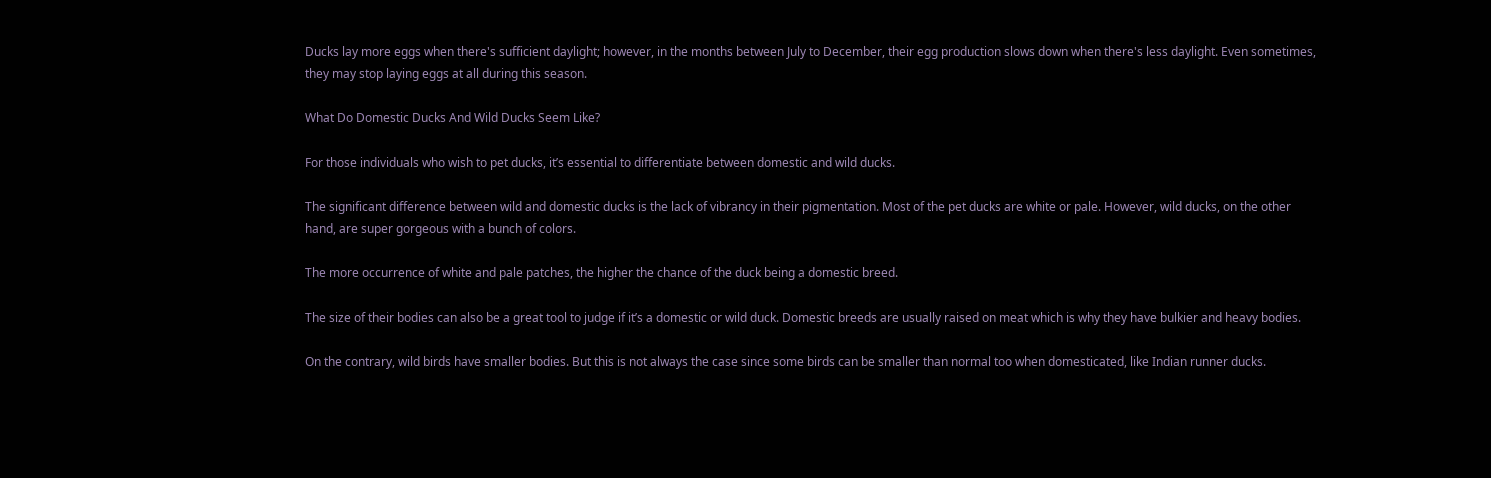Ducks lay more eggs when there's sufficient daylight; however, in the months between July to December, their egg production slows down when there's less daylight. Even sometimes, they may stop laying eggs at all during this season.

What Do Domestic Ducks And Wild Ducks Seem Like?

For those individuals who wish to pet ducks, it’s essential to differentiate between domestic and wild ducks.

The significant difference between wild and domestic ducks is the lack of vibrancy in their pigmentation. Most of the pet ducks are white or pale. However, wild ducks, on the other hand, are super gorgeous with a bunch of colors.

The more occurrence of white and pale patches, the higher the chance of the duck being a domestic breed.

The size of their bodies can also be a great tool to judge if it’s a domestic or wild duck. Domestic breeds are usually raised on meat which is why they have bulkier and heavy bodies.

On the contrary, wild birds have smaller bodies. But this is not always the case since some birds can be smaller than normal too when domesticated, like Indian runner ducks.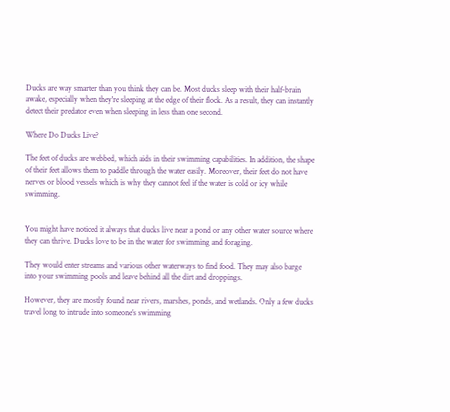Ducks are way smarter than you think they can be. Most ducks sleep with their half-brain awake, especially when they're sleeping at the edge of their flock. As a result, they can instantly detect their predator even when sleeping in less than one second.

Where Do Ducks Live?

The feet of ducks are webbed, which aids in their swimming capabilities. In addition, the shape of their feet allows them to paddle through the water easily. Moreover, their feet do not have nerves or blood vessels which is why they cannot feel if the water is cold or icy while swimming.


You might have noticed it always that ducks live near a pond or any other water source where they can thrive. Ducks love to be in the water for swimming and foraging.

They would enter streams and various other waterways to find food. They may also barge into your swimming pools and leave behind all the dirt and droppings.

However, they are mostly found near rivers, marshes, ponds, and wetlands. Only a few ducks travel long to intrude into someone’s swimming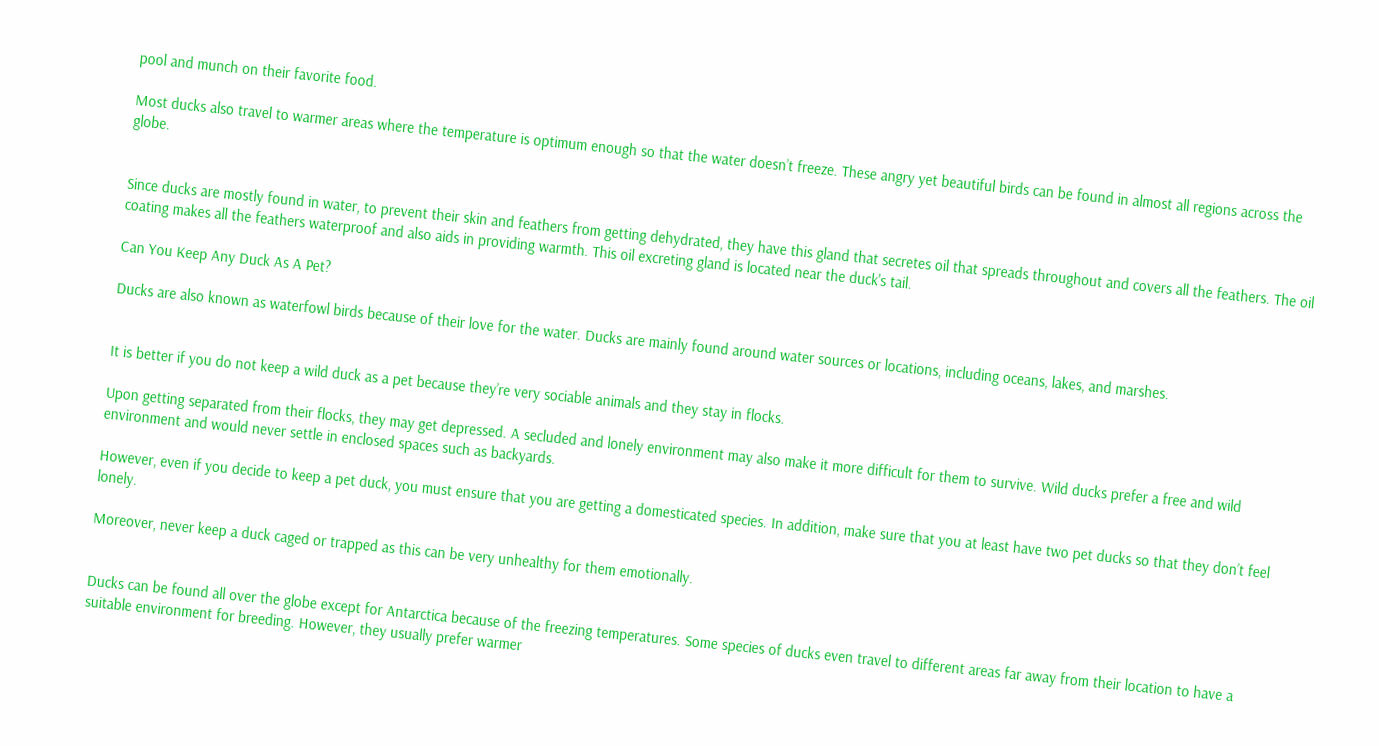pool and munch on their favorite food.

Most ducks also travel to warmer areas where the temperature is optimum enough so that the water doesn’t freeze. These angry yet beautiful birds can be found in almost all regions across the globe.


Since ducks are mostly found in water, to prevent their skin and feathers from getting dehydrated, they have this gland that secretes oil that spreads throughout and covers all the feathers. The oil coating makes all the feathers waterproof and also aids in providing warmth. This oil excreting gland is located near the duck's tail.

Can You Keep Any Duck As A Pet?

Ducks are also known as waterfowl birds because of their love for the water. Ducks are mainly found around water sources or locations, including oceans, lakes, and marshes.


It is better if you do not keep a wild duck as a pet because they’re very sociable animals and they stay in flocks.

Upon getting separated from their flocks, they may get depressed. A secluded and lonely environment may also make it more difficult for them to survive. Wild ducks prefer a free and wild environment and would never settle in enclosed spaces such as backyards.

However, even if you decide to keep a pet duck, you must ensure that you are getting a domesticated species. In addition, make sure that you at least have two pet ducks so that they don’t feel lonely.

Moreover, never keep a duck caged or trapped as this can be very unhealthy for them emotionally.


Ducks can be found all over the globe except for Antarctica because of the freezing temperatures. Some species of ducks even travel to different areas far away from their location to have a suitable environment for breeding. However, they usually prefer warmer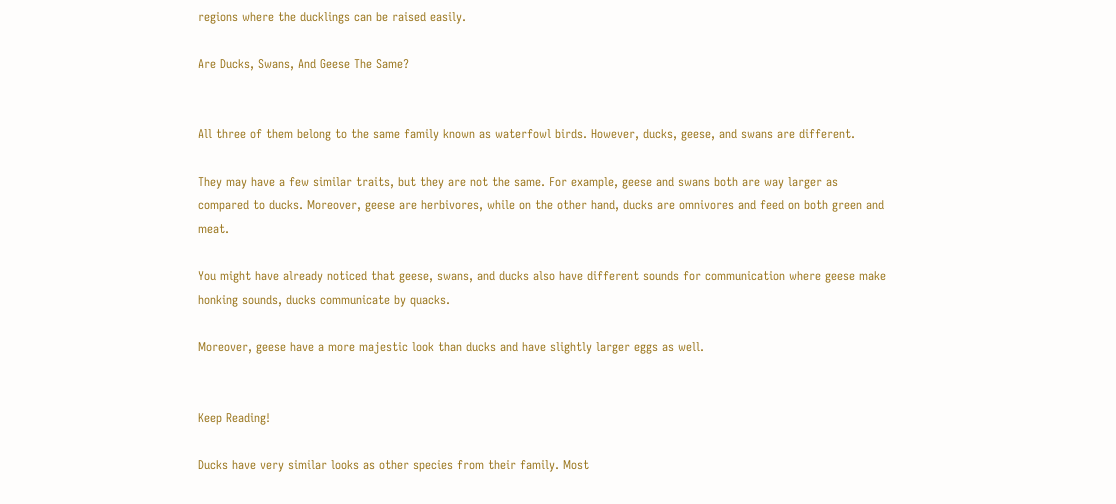regions where the ducklings can be raised easily.

Are Ducks, Swans, And Geese The Same?


All three of them belong to the same family known as waterfowl birds. However, ducks, geese, and swans are different.

They may have a few similar traits, but they are not the same. For example, geese and swans both are way larger as compared to ducks. Moreover, geese are herbivores, while on the other hand, ducks are omnivores and feed on both green and meat.

You might have already noticed that geese, swans, and ducks also have different sounds for communication where geese make honking sounds, ducks communicate by quacks.

Moreover, geese have a more majestic look than ducks and have slightly larger eggs as well.


Keep Reading!

Ducks have very similar looks as other species from their family. Most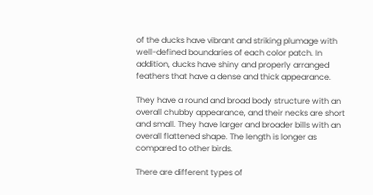of the ducks have vibrant and striking plumage with well-defined boundaries of each color patch. In addition, ducks have shiny and properly arranged feathers that have a dense and thick appearance.

They have a round and broad body structure with an overall chubby appearance, and their necks are short and small. They have larger and broader bills with an overall flattened shape. The length is longer as compared to other birds.

There are different types of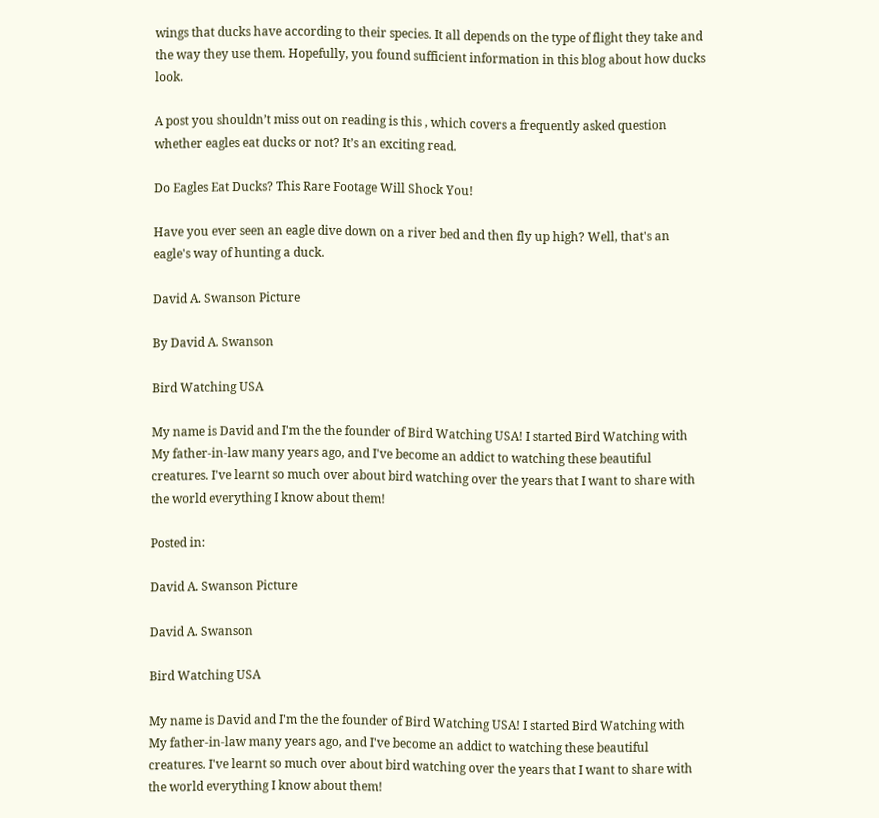wings that ducks have according to their species. It all depends on the type of flight they take and the way they use them. Hopefully, you found sufficient information in this blog about how ducks look.

A post you shouldn’t miss out on reading is this , which covers a frequently asked question whether eagles eat ducks or not? It’s an exciting read.

Do Eagles Eat Ducks? This Rare Footage Will Shock You!

Have you ever seen an eagle dive down on a river bed and then fly up high? Well, that's an eagle's way of hunting a duck.

David A. Swanson Picture

By David A. Swanson

Bird Watching USA

My name is David and I'm the the founder of Bird Watching USA! I started Bird Watching with My father-in-law many years ago, and I've become an addict to watching these beautiful creatures. I've learnt so much over about bird watching over the years that I want to share with the world everything I know about them!

Posted in:

David A. Swanson Picture

David A. Swanson

Bird Watching USA

My name is David and I'm the the founder of Bird Watching USA! I started Bird Watching with My father-in-law many years ago, and I've become an addict to watching these beautiful creatures. I've learnt so much over about bird watching over the years that I want to share with the world everything I know about them!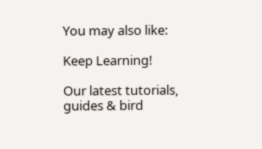You may also like:

Keep Learning!

Our latest tutorials, guides & bird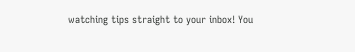watching tips straight to your inbox! You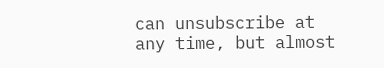can unsubscribe at any time, but almost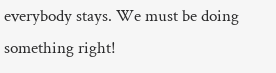everybody stays. We must be doing something right!